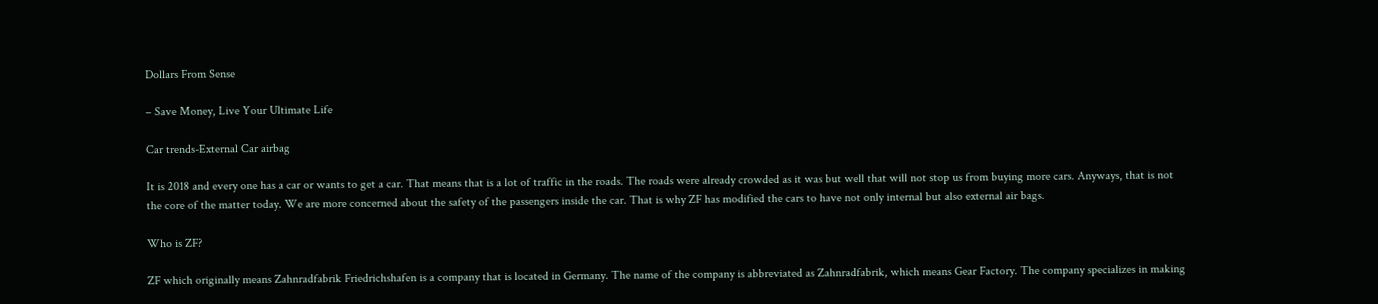Dollars From Sense

– Save Money, Live Your Ultimate Life

Car trends-External Car airbag

It is 2018 and every one has a car or wants to get a car. That means that is a lot of traffic in the roads. The roads were already crowded as it was but well that will not stop us from buying more cars. Anyways, that is not the core of the matter today. We are more concerned about the safety of the passengers inside the car. That is why ZF has modified the cars to have not only internal but also external air bags.

Who is ZF?

ZF which originally means Zahnradfabrik Friedrichshafen is a company that is located in Germany. The name of the company is abbreviated as Zahnradfabrik, which means Gear Factory. The company specializes in making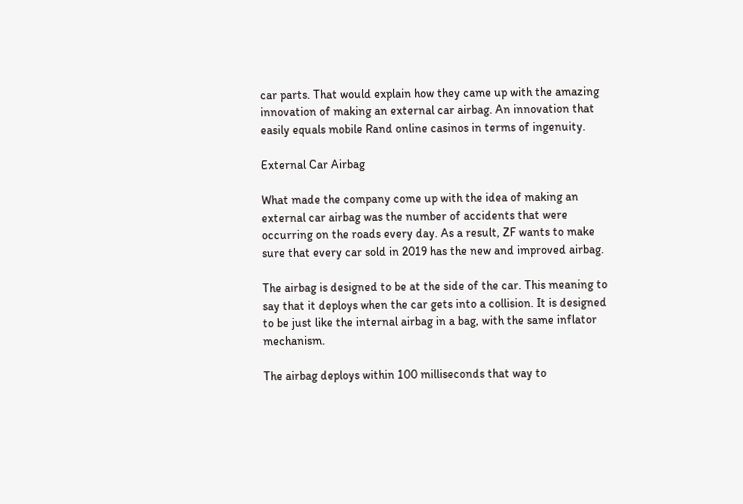car parts. That would explain how they came up with the amazing innovation of making an external car airbag. An innovation that easily equals mobile Rand online casinos in terms of ingenuity.

External Car Airbag

What made the company come up with the idea of making an external car airbag was the number of accidents that were occurring on the roads every day. As a result, ZF wants to make sure that every car sold in 2019 has the new and improved airbag.

The airbag is designed to be at the side of the car. This meaning to say that it deploys when the car gets into a collision. It is designed to be just like the internal airbag in a bag, with the same inflator mechanism.

The airbag deploys within 100 milliseconds that way to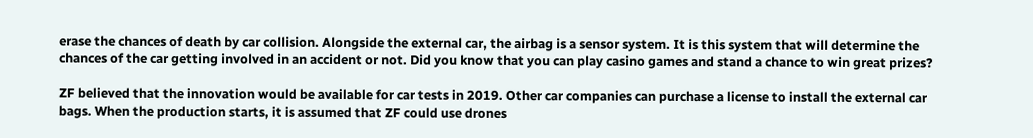erase the chances of death by car collision. Alongside the external car, the airbag is a sensor system. It is this system that will determine the chances of the car getting involved in an accident or not. Did you know that you can play casino games and stand a chance to win great prizes?

ZF believed that the innovation would be available for car tests in 2019. Other car companies can purchase a license to install the external car bags. When the production starts, it is assumed that ZF could use drones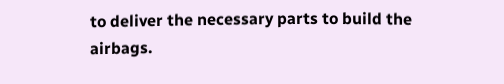to deliver the necessary parts to build the airbags.